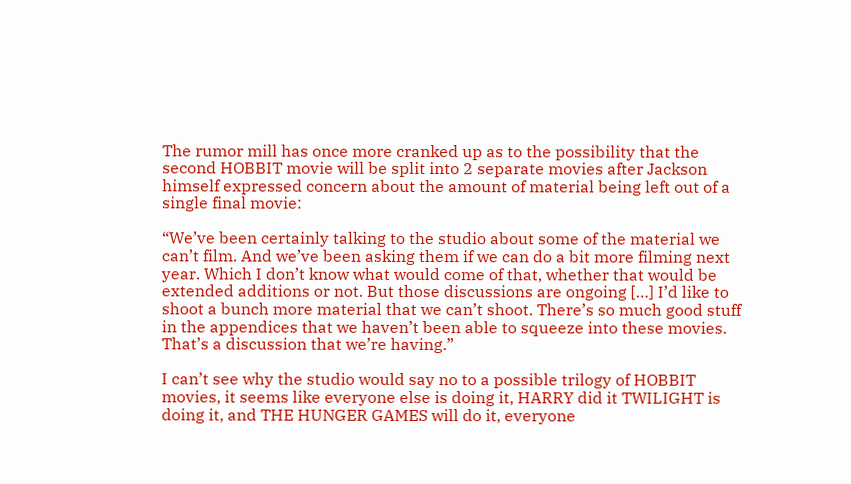The rumor mill has once more cranked up as to the possibility that the second HOBBIT movie will be split into 2 separate movies after Jackson himself expressed concern about the amount of material being left out of a single final movie:

“We’ve been certainly talking to the studio about some of the material we can’t film. And we’ve been asking them if we can do a bit more filming next year. Which I don’t know what would come of that, whether that would be extended additions or not. But those discussions are ongoing […] I’d like to shoot a bunch more material that we can’t shoot. There’s so much good stuff in the appendices that we haven’t been able to squeeze into these movies. That’s a discussion that we’re having.”

I can’t see why the studio would say no to a possible trilogy of HOBBIT movies, it seems like everyone else is doing it, HARRY did it TWILIGHT is doing it, and THE HUNGER GAMES will do it, everyone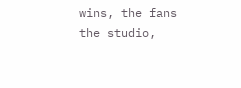wins, the fans the studio,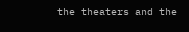the theaters and the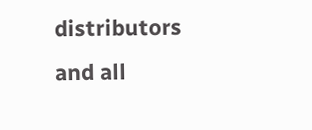distributors and all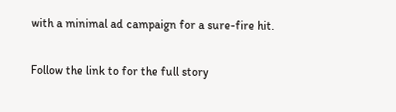with a minimal ad campaign for a sure-fire hit.

Follow the link to for the full story